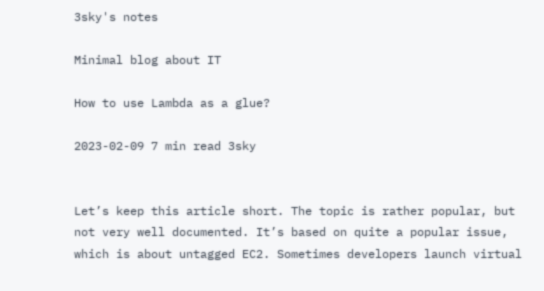3sky's notes

Minimal blog about IT

How to use Lambda as a glue?

2023-02-09 7 min read 3sky


Let’s keep this article short. The topic is rather popular, but not very well documented. It’s based on quite a popular issue, which is about untagged EC2. Sometimes developers launch virtual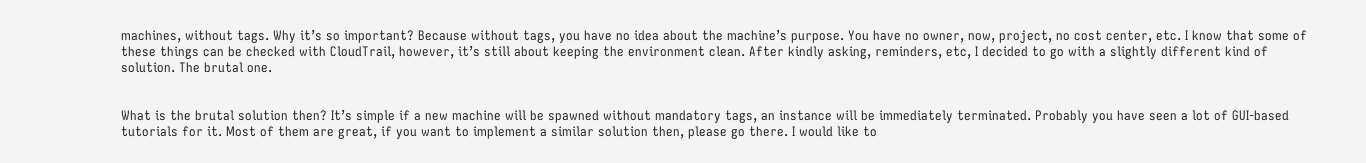machines, without tags. Why it’s so important? Because without tags, you have no idea about the machine’s purpose. You have no owner, now, project, no cost center, etc. I know that some of these things can be checked with CloudTrail, however, it’s still about keeping the environment clean. After kindly asking, reminders, etc, I decided to go with a slightly different kind of solution. The brutal one.


What is the brutal solution then? It’s simple if a new machine will be spawned without mandatory tags, an instance will be immediately terminated. Probably you have seen a lot of GUI-based tutorials for it. Most of them are great, if you want to implement a similar solution then, please go there. I would like to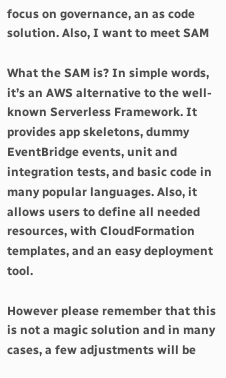focus on governance, an as code solution. Also, I want to meet SAM

What the SAM is? In simple words, it’s an AWS alternative to the well-known Serverless Framework. It provides app skeletons, dummy EventBridge events, unit and integration tests, and basic code in many popular languages. Also, it allows users to define all needed resources, with CloudFormation templates, and an easy deployment tool.

However please remember that this is not a magic solution and in many cases, a few adjustments will be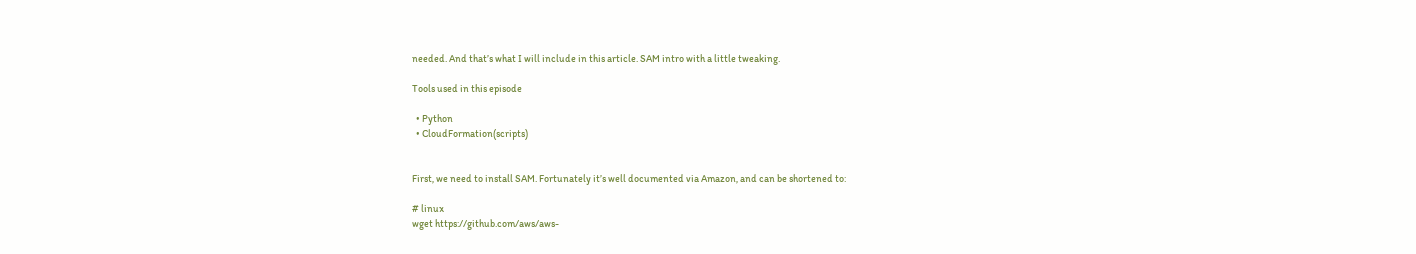needed. And that’s what I will include in this article. SAM intro with a little tweaking.

Tools used in this episode

  • Python
  • CloudFormation(scripts)


First, we need to install SAM. Fortunately it’s well documented via Amazon, and can be shortened to:

# linux
wget https://github.com/aws/aws-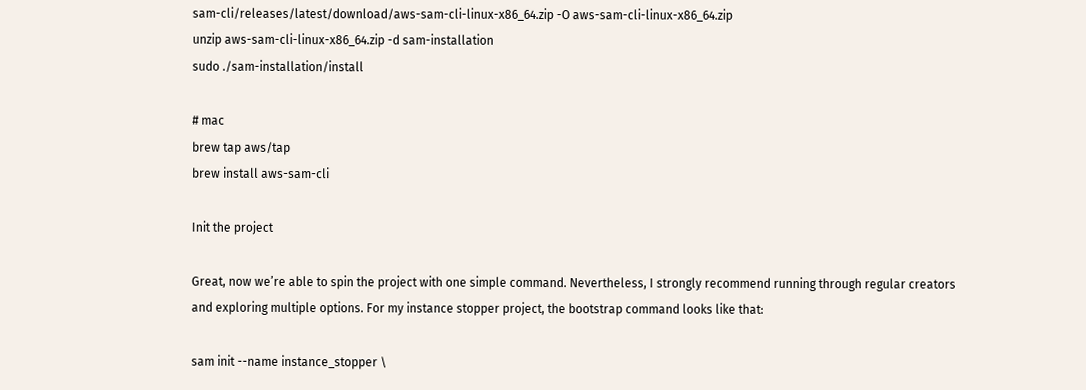sam-cli/releases/latest/download/aws-sam-cli-linux-x86_64.zip -O aws-sam-cli-linux-x86_64.zip
unzip aws-sam-cli-linux-x86_64.zip -d sam-installation
sudo ./sam-installation/install

# mac
brew tap aws/tap
brew install aws-sam-cli

Init the project

Great, now we’re able to spin the project with one simple command. Nevertheless, I strongly recommend running through regular creators and exploring multiple options. For my instance stopper project, the bootstrap command looks like that:

sam init --name instance_stopper \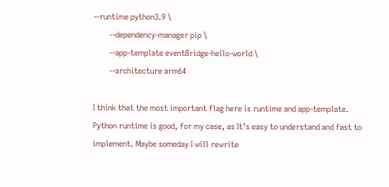--runtime python3.9 \
        --dependency-manager pip \
        --app-template eventBridge-hello-world \
        --architecture arm64

I think that the most important flag here is runtime and app-template. Python runtime is good, for my case, as It’s easy to understand and fast to implement. Maybe someday I will rewrite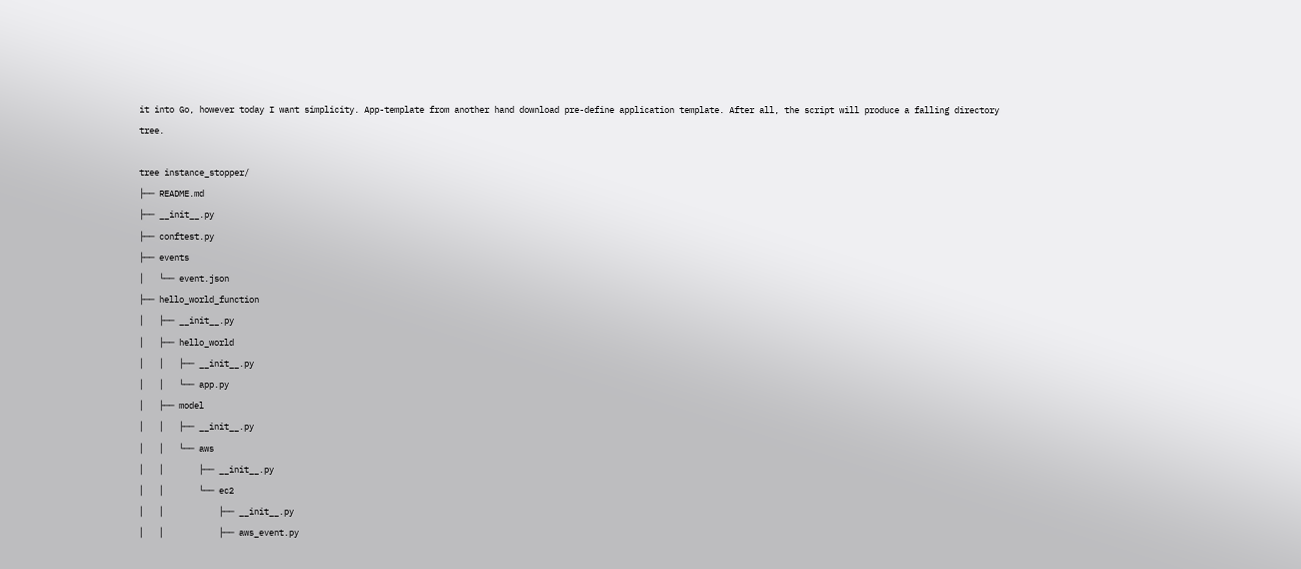it into Go, however today I want simplicity. App-template from another hand download pre-define application template. After all, the script will produce a falling directory tree.

tree instance_stopper/
├── README.md
├── __init__.py
├── conftest.py
├── events
│   └── event.json
├── hello_world_function
│   ├── __init__.py
│   ├── hello_world
│   │   ├── __init__.py
│   │   └── app.py
│   ├── model
│   │   ├── __init__.py
│   │   └── aws
│   │       ├── __init__.py
│   │       └── ec2
│   │           ├── __init__.py
│   │           ├── aws_event.py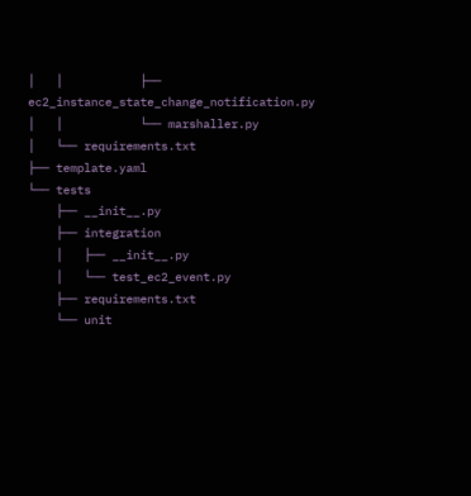│   │           ├── ec2_instance_state_change_notification.py
│   │           └── marshaller.py
│   └── requirements.txt
├── template.yaml
└── tests
    ├── __init__.py
    ├── integration
    │   ├── __init__.py
    │   └── test_ec2_event.py
    ├── requirements.txt
    └── unit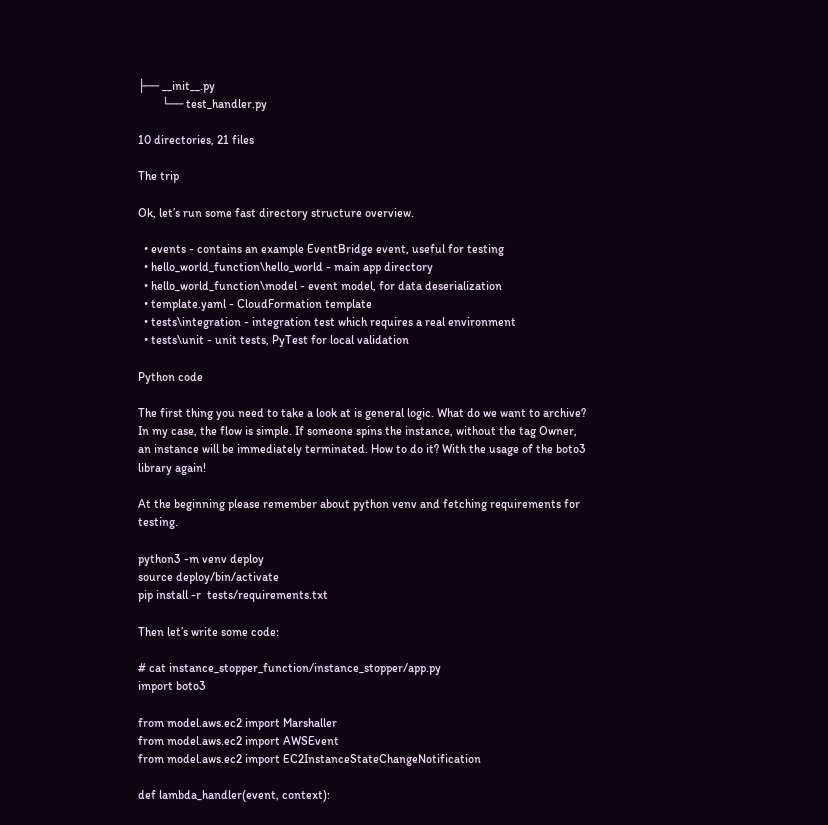├── __init__.py
        └── test_handler.py

10 directories, 21 files

The trip

Ok, let’s run some fast directory structure overview.

  • events - contains an example EventBridge event, useful for testing
  • hello_world_function\hello_world - main app directory
  • hello_world_function\model - event model, for data deserialization
  • template.yaml - CloudFormation template
  • tests\integration - integration test which requires a real environment
  • tests\unit - unit tests, PyTest for local validation

Python code

The first thing you need to take a look at is general logic. What do we want to archive? In my case, the flow is simple. If someone spins the instance, without the tag Owner, an instance will be immediately terminated. How to do it? With the usage of the boto3 library again!

At the beginning please remember about python venv and fetching requirements for testing.

python3 -m venv deploy
source deploy/bin/activate
pip install -r  tests/requirements.txt

Then let’s write some code:

# cat instance_stopper_function/instance_stopper/app.py
import boto3

from model.aws.ec2 import Marshaller
from model.aws.ec2 import AWSEvent
from model.aws.ec2 import EC2InstanceStateChangeNotification

def lambda_handler(event, context):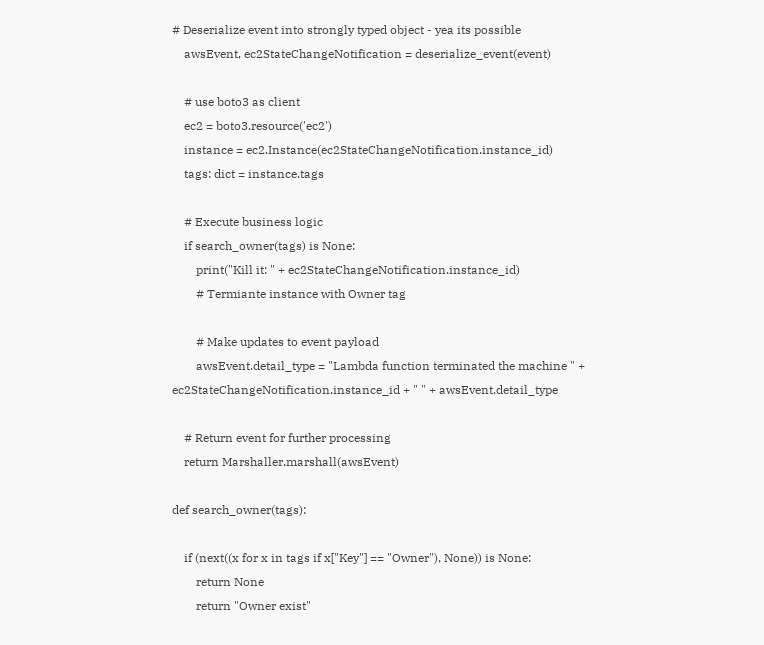# Deserialize event into strongly typed object - yea its possible
    awsEvent, ec2StateChangeNotification = deserialize_event(event)

    # use boto3 as client
    ec2 = boto3.resource('ec2')
    instance = ec2.Instance(ec2StateChangeNotification.instance_id)
    tags: dict = instance.tags

    # Execute business logic
    if search_owner(tags) is None:
        print("Kill it: " + ec2StateChangeNotification.instance_id)
        # Termiante instance with Owner tag

        # Make updates to event payload
        awsEvent.detail_type = "Lambda function terminated the machine " + ec2StateChangeNotification.instance_id + " " + awsEvent.detail_type

    # Return event for further processing
    return Marshaller.marshall(awsEvent)

def search_owner(tags):

    if (next((x for x in tags if x["Key"] == "Owner"), None)) is None:
        return None
        return "Owner exist"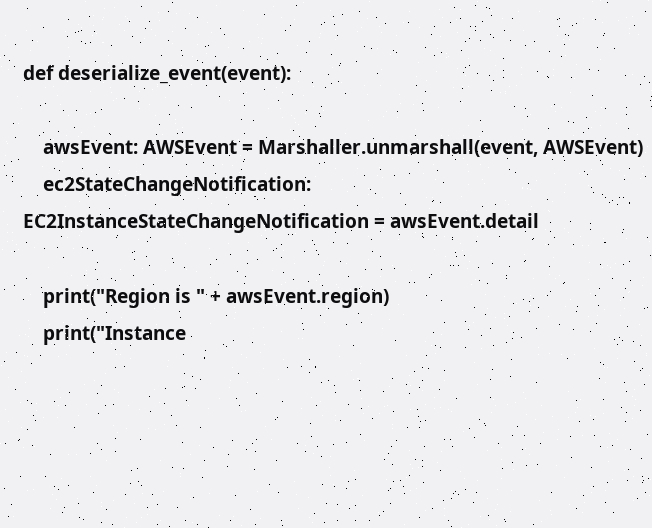def deserialize_event(event):

    awsEvent: AWSEvent = Marshaller.unmarshall(event, AWSEvent)
    ec2StateChangeNotification: EC2InstanceStateChangeNotification = awsEvent.detail

    print("Region is " + awsEvent.region)
    print("Instance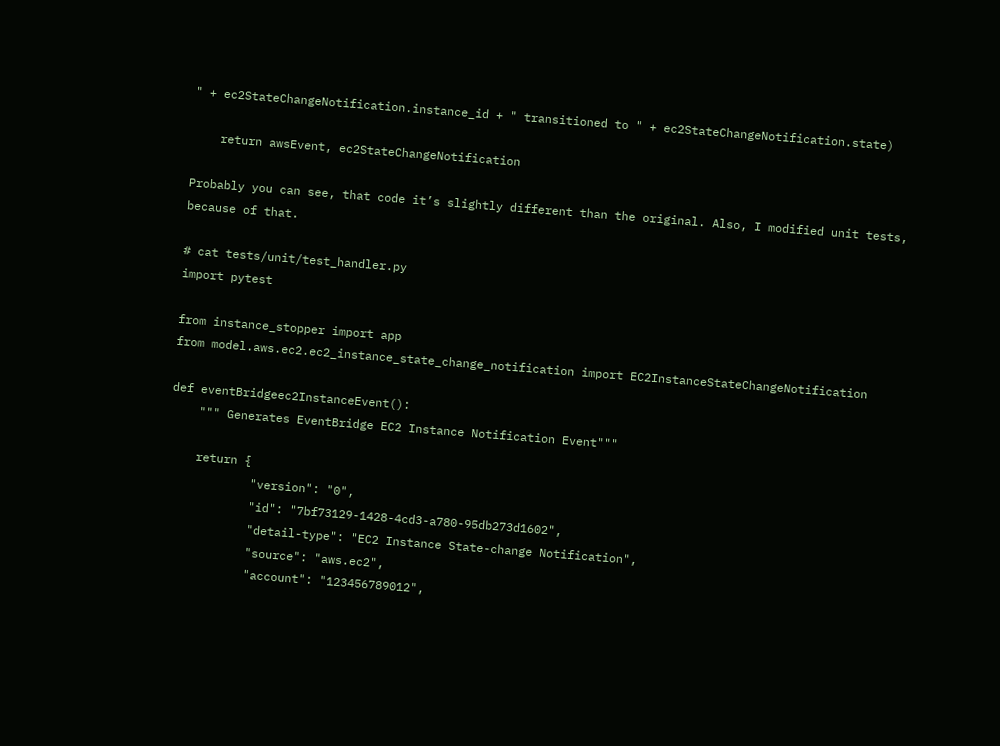" + ec2StateChangeNotification.instance_id + " transitioned to " + ec2StateChangeNotification.state)

    return awsEvent, ec2StateChangeNotification

Probably you can see, that code it’s slightly different than the original. Also, I modified unit tests, because of that.

# cat tests/unit/test_handler.py
import pytest

from instance_stopper import app
from model.aws.ec2.ec2_instance_state_change_notification import EC2InstanceStateChangeNotification

def eventBridgeec2InstanceEvent():
    """ Generates EventBridge EC2 Instance Notification Event"""

    return {
            "version": "0",
            "id": "7bf73129-1428-4cd3-a780-95db273d1602",
            "detail-type": "EC2 Instance State-change Notification",
            "source": "aws.ec2",
            "account": "123456789012",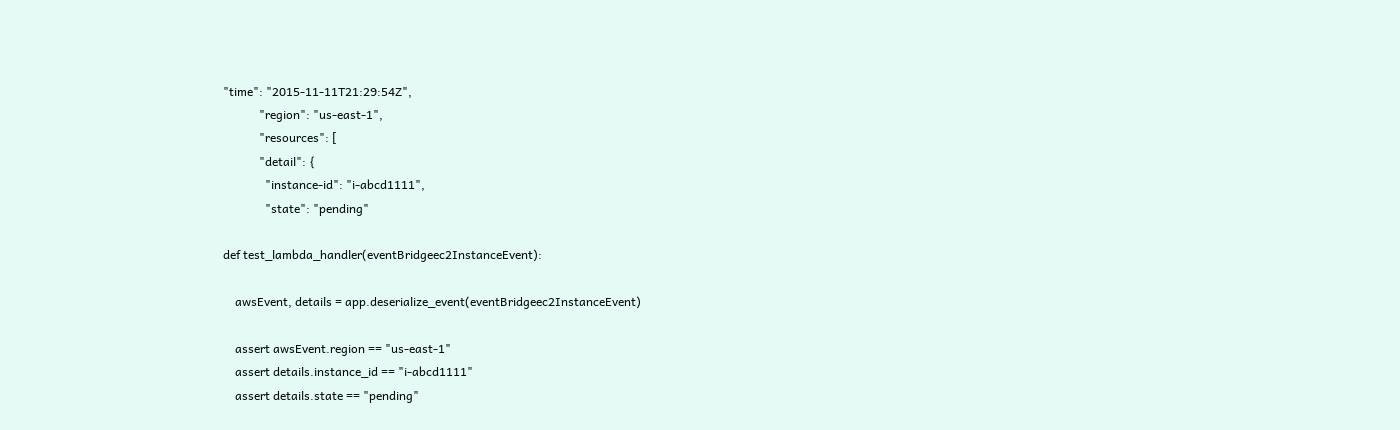"time": "2015-11-11T21:29:54Z",
            "region": "us-east-1",
            "resources": [
            "detail": {
              "instance-id": "i-abcd1111",
              "state": "pending"

def test_lambda_handler(eventBridgeec2InstanceEvent):

    awsEvent, details = app.deserialize_event(eventBridgeec2InstanceEvent)

    assert awsEvent.region == "us-east-1"
    assert details.instance_id == "i-abcd1111"
    assert details.state == "pending"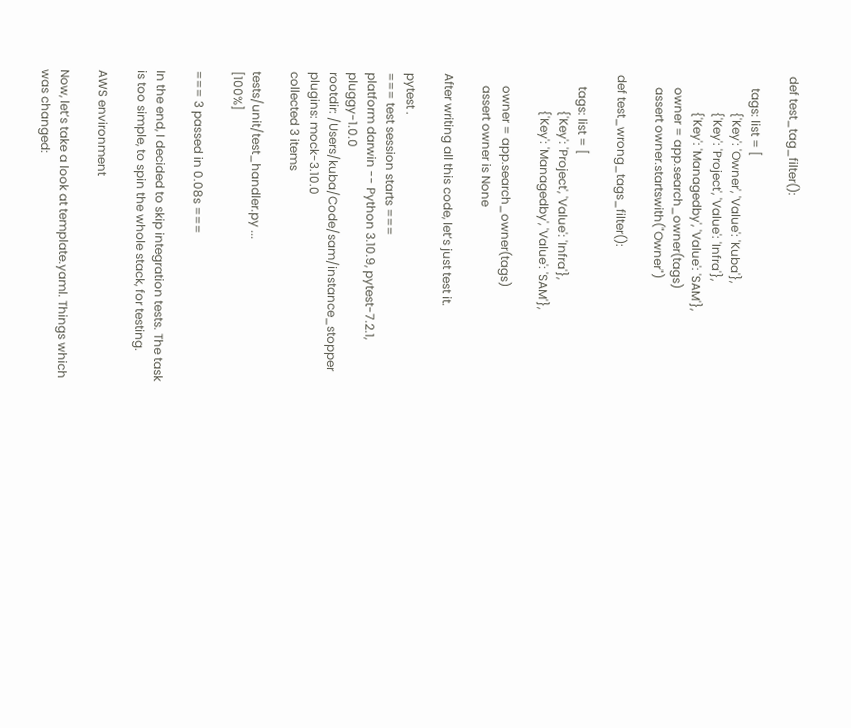def test_tag_filter():

    tags: list = [
            {'Key': 'Owner', 'Value': 'Kuba'},
            {'Key': 'Project', 'Value': 'Infra'},
            {'Key': 'Managedby', 'Value': 'SAM'},
    owner = app.search_owner(tags)
    assert owner.startswith("Owner")

def test_wrong_tags_filter():

    tags: list = [
            {'Key': 'Project', 'Value': 'Infra'},
            {'Key': 'Managedby', 'Value': 'SAM'},

    owner = app.search_owner(tags)
    assert owner is None

After writing all this code, let’s just test it.

pytest .
=== test session starts ===
platform darwin -- Python 3.10.9, pytest-7.2.1, pluggy-1.0.0
rootdir: /Users/kuba/Code/sam/instance_stopper
plugins: mock-3.10.0
collected 3 items

tests/unit/test_handler.py ...                                                                                                                                          [100%]

=== 3 passed in 0.08s ===

In the end, I decided to skip integration tests. The task is too simple, to spin the whole stack, for testing.

AWS environment

Now, let’s take a look at template.yaml. Things which was changed: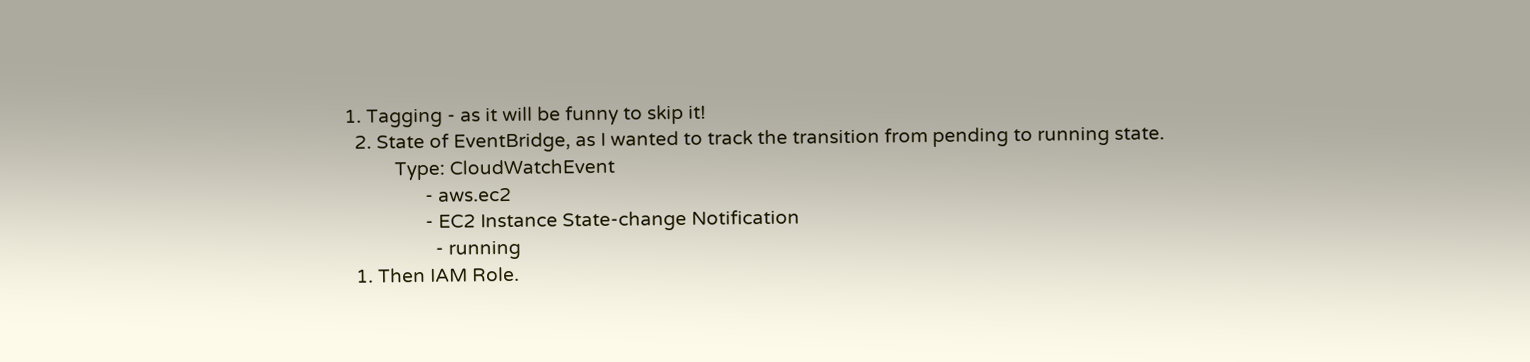1. Tagging - as it will be funny to skip it!
  2. State of EventBridge, as I wanted to track the transition from pending to running state.
          Type: CloudWatchEvent
                - aws.ec2
                - EC2 Instance State-change Notification
                  - running
  1. Then IAM Role.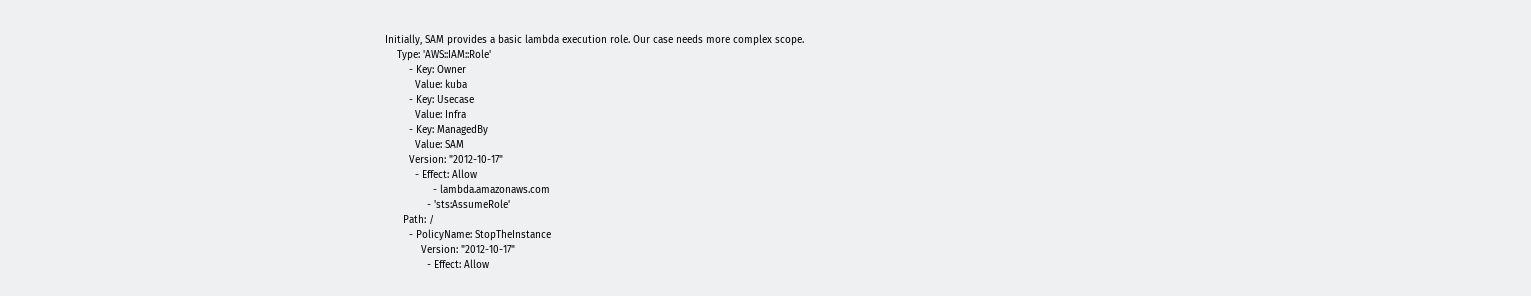Initially, SAM provides a basic lambda execution role. Our case needs more complex scope.
    Type: 'AWS::IAM::Role'
        - Key: Owner
          Value: kuba
        - Key: Usecase
          Value: Infra
        - Key: ManagedBy
          Value: SAM
        Version: "2012-10-17"
          - Effect: Allow
                - lambda.amazonaws.com
              - 'sts:AssumeRole'
      Path: /
        - PolicyName: StopTheInstance
            Version: "2012-10-17"
              - Effect: Allow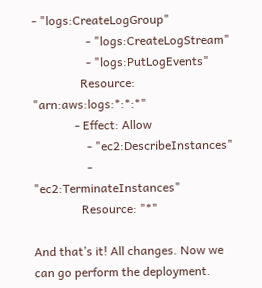- "logs:CreateLogGroup"
                  - "logs:CreateLogStream"
                  - "logs:PutLogEvents"
                Resource: "arn:aws:logs:*:*:*"
              - Effect: Allow
                  - "ec2:DescribeInstances"
                  - "ec2:TerminateInstances"
                Resource: "*"

And that’s it! All changes. Now we can go perform the deployment.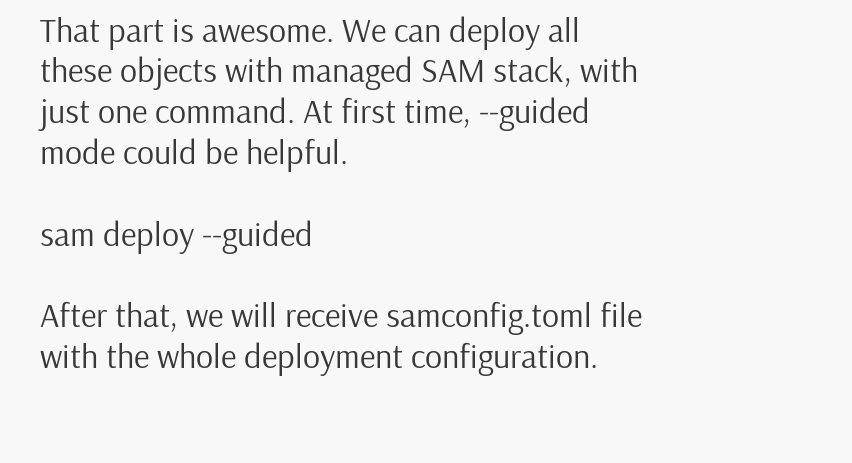That part is awesome. We can deploy all these objects with managed SAM stack, with just one command. At first time, --guided mode could be helpful.

sam deploy --guided

After that, we will receive samconfig.toml file with the whole deployment configuration.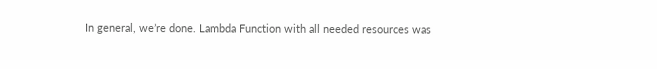In general, we’re done. Lambda Function with all needed resources was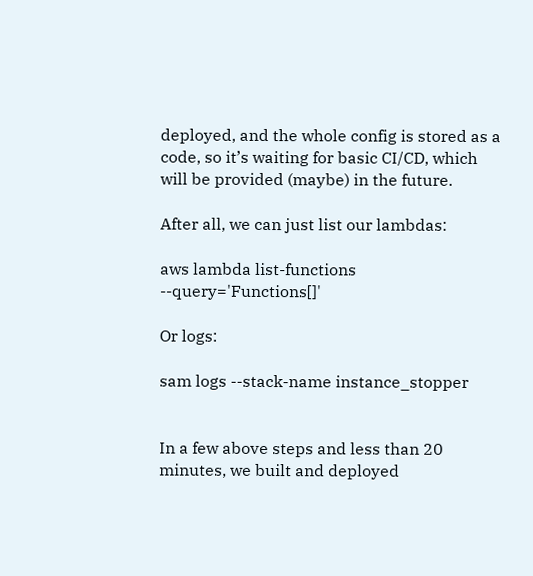deployed, and the whole config is stored as a code, so it’s waiting for basic CI/CD, which will be provided (maybe) in the future.

After all, we can just list our lambdas:

aws lambda list-functions --query='Functions[]'

Or logs:

sam logs --stack-name instance_stopper


In a few above steps and less than 20 minutes, we built and deployed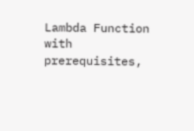Lambda Function with prerequisites,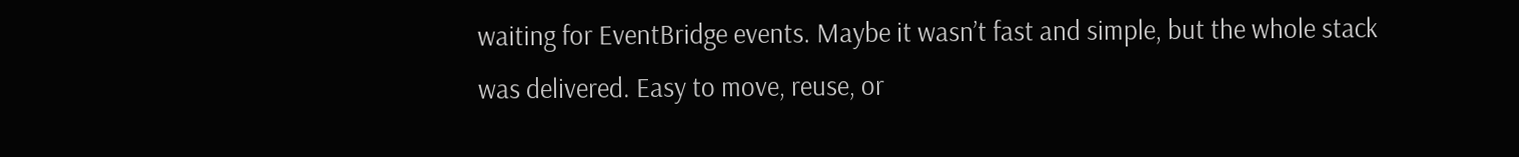waiting for EventBridge events. Maybe it wasn’t fast and simple, but the whole stack was delivered. Easy to move, reuse, or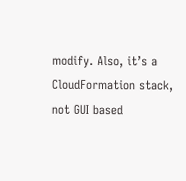modify. Also, it’s a CloudFormation stack, not GUI based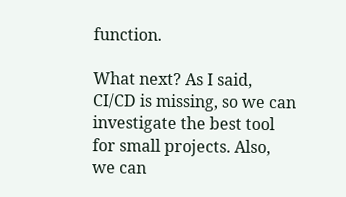function.

What next? As I said, CI/CD is missing, so we can investigate the best tool for small projects. Also, we can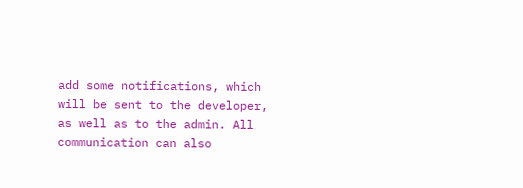add some notifications, which will be sent to the developer, as well as to the admin. All communication can also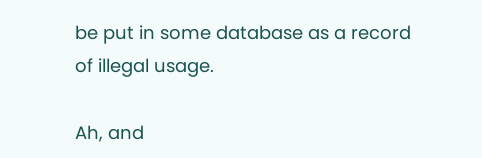be put in some database as a record of illegal usage.

Ah, and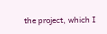the project, which I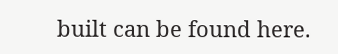built can be found here.